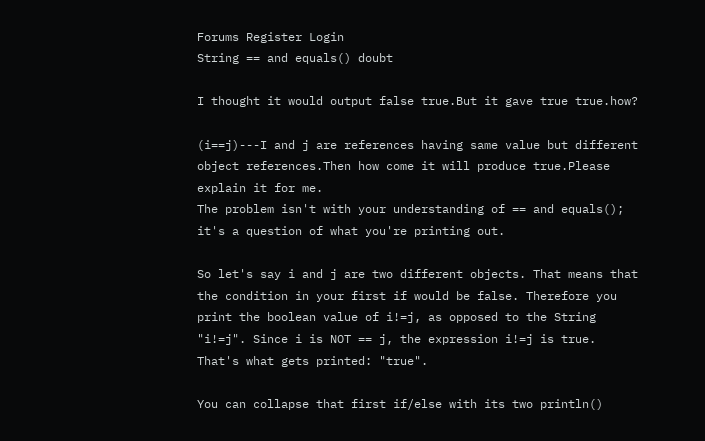Forums Register Login
String == and equals() doubt

I thought it would output false true.But it gave true true.how?

(i==j)---I and j are references having same value but different object references.Then how come it will produce true.Please explain it for me.
The problem isn't with your understanding of == and equals(); it's a question of what you're printing out.

So let's say i and j are two different objects. That means that the condition in your first if would be false. Therefore you print the boolean value of i!=j, as opposed to the String "i!=j". Since i is NOT == j, the expression i!=j is true. That's what gets printed: "true".

You can collapse that first if/else with its two println()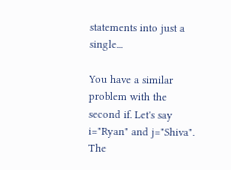statements into just a single...

You have a similar problem with the second if. Let's say i="Ryan" and j="Shiva". The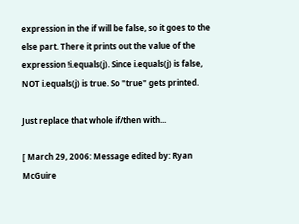expression in the if will be false, so it goes to the else part. There it prints out the value of the expression !i.equals(j). Since i.equals(j) is false, NOT i.equals(j) is true. So "true" gets printed.

Just replace that whole if/then with...

[ March 29, 2006: Message edited by: Ryan McGuire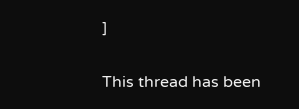]

This thread has been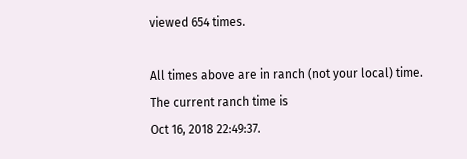viewed 654 times.

All times above are in ranch (not your local) time.
The current ranch time is
Oct 16, 2018 22:49:37.